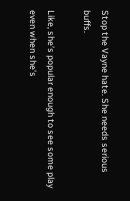Stop the Vayne hate. She needs serious buffs.

Like, she's popular enough to see some play even when she's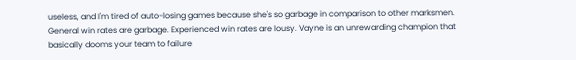useless, and I'm tired of auto-losing games because she's so garbage in comparison to other marksmen. General win rates are garbage. Experienced win rates are lousy. Vayne is an unrewarding champion that basically dooms your team to failure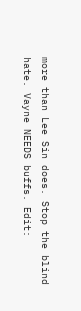more than Lee Sin does. Stop the blind hate. Vayne NEEDS buffs. Edit: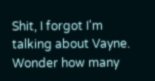Shit, I forgot I'm talking about Vayne. Wonder how many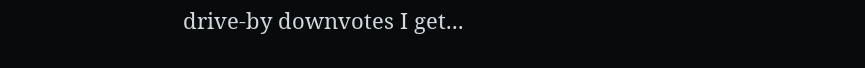drive-by downvotes I get...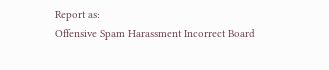Report as:
Offensive Spam Harassment Incorrect Board